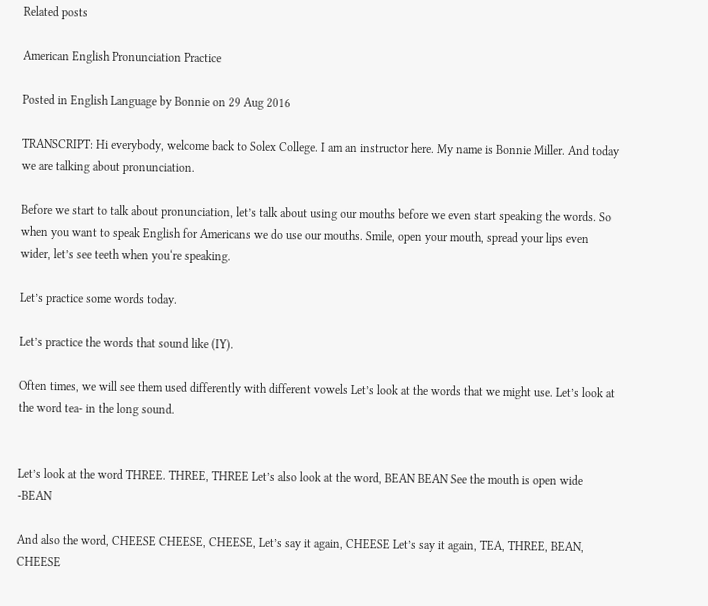Related posts

American English Pronunciation Practice

Posted in English Language by Bonnie on 29 Aug 2016

TRANSCRIPT: Hi everybody, welcome back to Solex College. I am an instructor here. My name is Bonnie Miller. And today we are talking about pronunciation.

Before we start to talk about pronunciation, let’s talk about using our mouths before we even start speaking the words. So when you want to speak English for Americans we do use our mouths. Smile, open your mouth, spread your lips even wider, let’s see teeth when you‘re speaking.

Let’s practice some words today.

Let’s practice the words that sound like (IY).

Often times, we will see them used differently with different vowels Let’s look at the words that we might use. Let’s look at the word tea- in the long sound.


Let’s look at the word THREE. THREE, THREE Let’s also look at the word, BEAN BEAN See the mouth is open wide -BEAN

And also the word, CHEESE CHEESE, CHEESE, Let’s say it again, CHEESE Let’s say it again, TEA, THREE, BEAN, CHEESE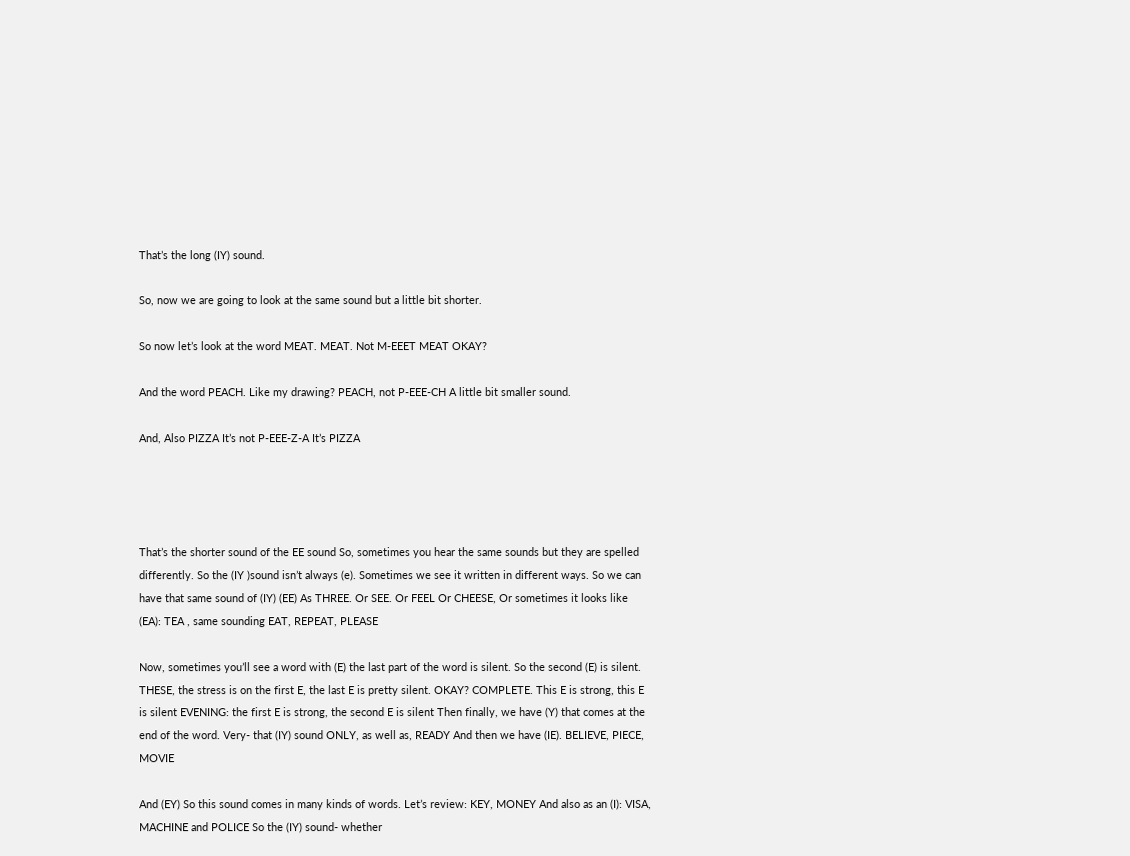That’s the long (IY) sound.

So, now we are going to look at the same sound but a little bit shorter.

So now let’s look at the word MEAT. MEAT. Not M-EEET MEAT OKAY?

And the word PEACH. Like my drawing? PEACH, not P-EEE-CH A little bit smaller sound.

And, Also PIZZA It’s not P-EEE-Z-A It’s PIZZA




That’s the shorter sound of the EE sound So, sometimes you hear the same sounds but they are spelled differently. So the (IY )sound isn’t always (e). Sometimes we see it written in different ways. So we can have that same sound of (IY) (EE) As THREE. Or SEE. Or FEEL Or CHEESE, Or sometimes it looks like (EA): TEA , same sounding EAT, REPEAT, PLEASE

Now, sometimes you’ll see a word with (E) the last part of the word is silent. So the second (E) is silent. THESE, the stress is on the first E, the last E is pretty silent. OKAY? COMPLETE. This E is strong, this E is silent EVENING: the first E is strong, the second E is silent Then finally, we have (Y) that comes at the end of the word. Very- that (IY) sound ONLY, as well as, READY And then we have (IE). BELIEVE, PIECE, MOVIE

And (EY) So this sound comes in many kinds of words. Let’s review: KEY, MONEY And also as an (I): VISA, MACHINE and POLICE So the (IY) sound- whether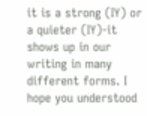it is a strong (IY) or a quieter (IY)-it shows up in our writing in many different forms. I hope you understood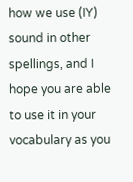how we use (IY) sound in other spellings, and I hope you are able to use it in your vocabulary as you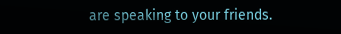are speaking to your friends.